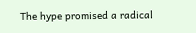The hype promised a radical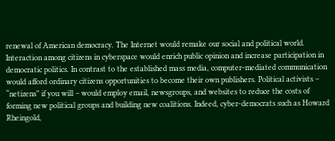renewal of American democracy. The Internet would remake our social and political world. Interaction among citizens in cyberspace would enrich public opinion and increase participation in democratic politics. In contrast to the established mass media, computer-mediated communication would afford ordinary citizens opportunities to become their own publishers. Political activists – “netizens” if you will – would employ email, newsgroups, and websites to reduce the costs of forming new political groups and building new coalitions. Indeed, cyber-democrats such as Howard Rheingold,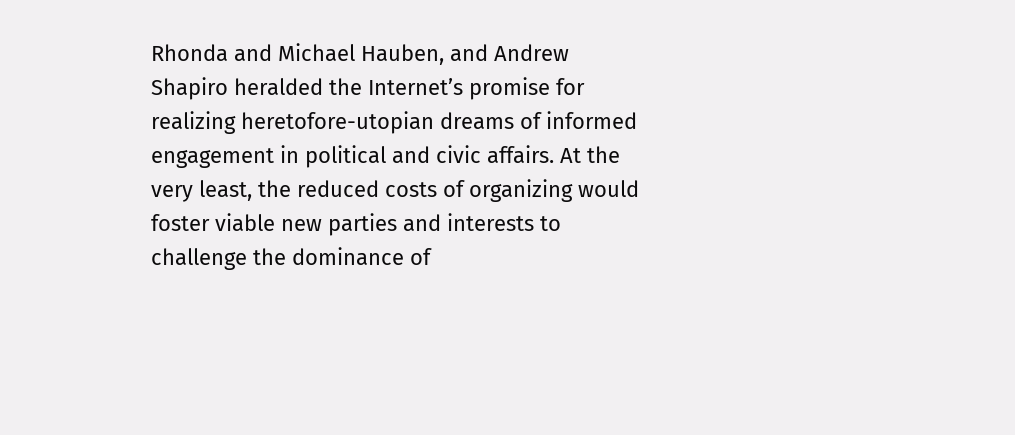Rhonda and Michael Hauben, and Andrew Shapiro heralded the Internet’s promise for realizing heretofore-utopian dreams of informed engagement in political and civic affairs. At the very least, the reduced costs of organizing would foster viable new parties and interests to challenge the dominance of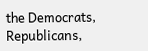the Democrats, Republicans,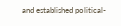and established political-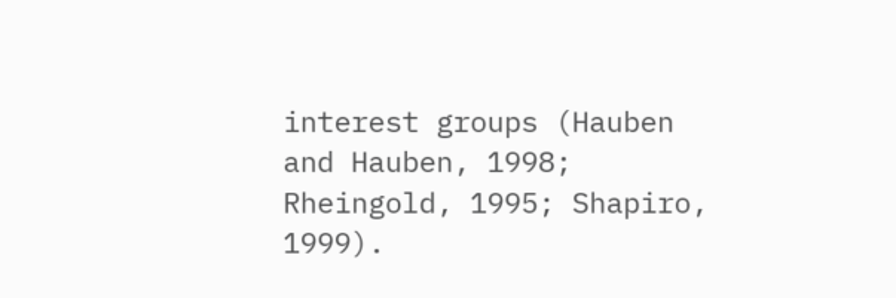interest groups (Hauben and Hauben, 1998; Rheingold, 1995; Shapiro, 1999).